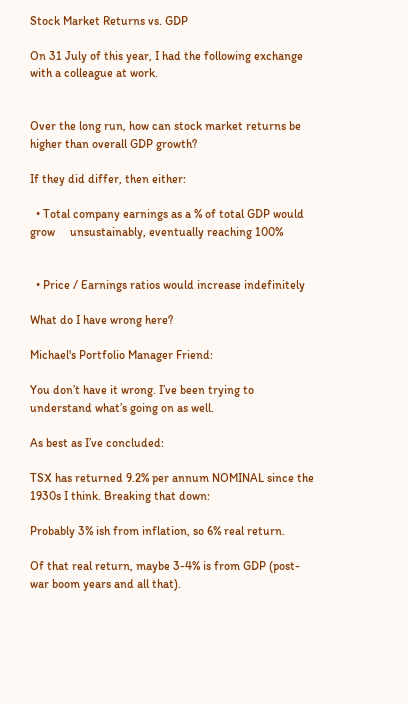Stock Market Returns vs. GDP

On 31 July of this year, I had the following exchange with a colleague at work.


Over the long run, how can stock market returns be higher than overall GDP growth?

If they did differ, then either:

  • Total company earnings as a % of total GDP would grow     unsustainably, eventually reaching 100%


  • Price / Earnings ratios would increase indefinitely

What do I have wrong here?

Michael's Portfolio Manager Friend:

You don’t have it wrong. I’ve been trying to understand what’s going on as well.

As best as I’ve concluded:

TSX has returned 9.2% per annum NOMINAL since the 1930s I think. Breaking that down:

Probably 3% ish from inflation, so 6% real return.

Of that real return, maybe 3-4% is from GDP (post-war boom years and all that).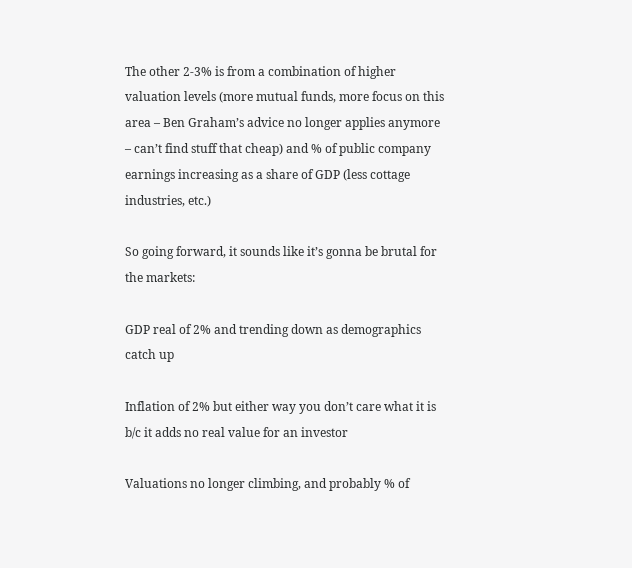The other 2-3% is from a combination of higher valuation levels (more mutual funds, more focus on this area – Ben Graham’s advice no longer applies anymore – can’t find stuff that cheap) and % of public company earnings increasing as a share of GDP (less cottage industries, etc.)

So going forward, it sounds like it’s gonna be brutal for the markets:

GDP real of 2% and trending down as demographics catch up

Inflation of 2% but either way you don’t care what it is b/c it adds no real value for an investor

Valuations no longer climbing, and probably % of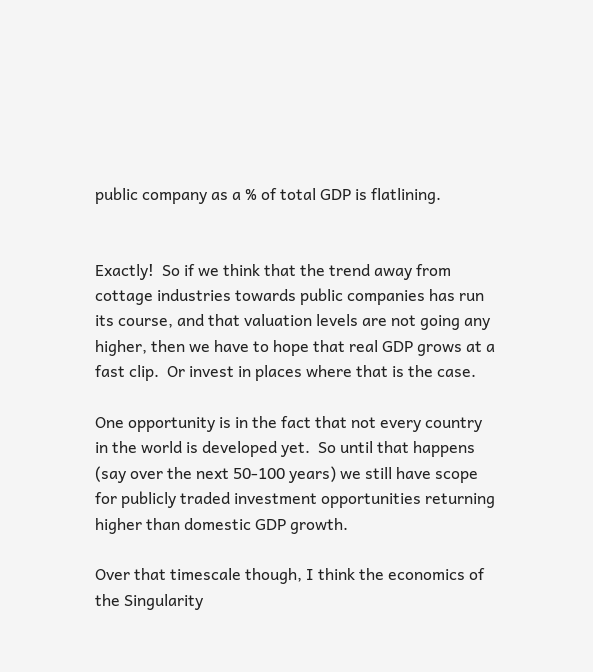public company as a % of total GDP is flatlining.


Exactly!  So if we think that the trend away from cottage industries towards public companies has run its course, and that valuation levels are not going any higher, then we have to hope that real GDP grows at a fast clip.  Or invest in places where that is the case.

One opportunity is in the fact that not every country in the world is developed yet.  So until that happens (say over the next 50-100 years) we still have scope for publicly traded investment opportunities returning higher than domestic GDP growth.

Over that timescale though, I think the economics of the Singularity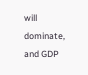will dominate, and GDP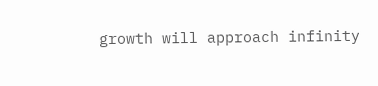growth will approach infinity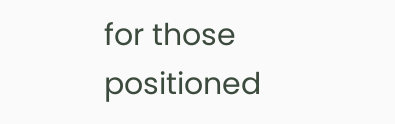for those positioned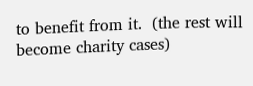to benefit from it.  (the rest will become charity cases)